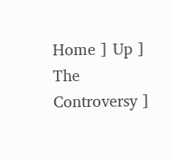Home ] Up ] The Controversy ]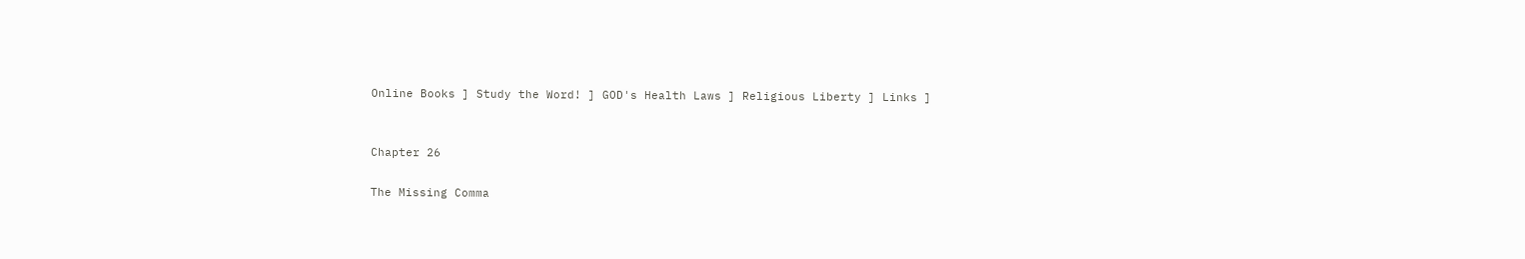Online Books ] Study the Word! ] GOD's Health Laws ] Religious Liberty ] Links ]


Chapter 26

The Missing Comma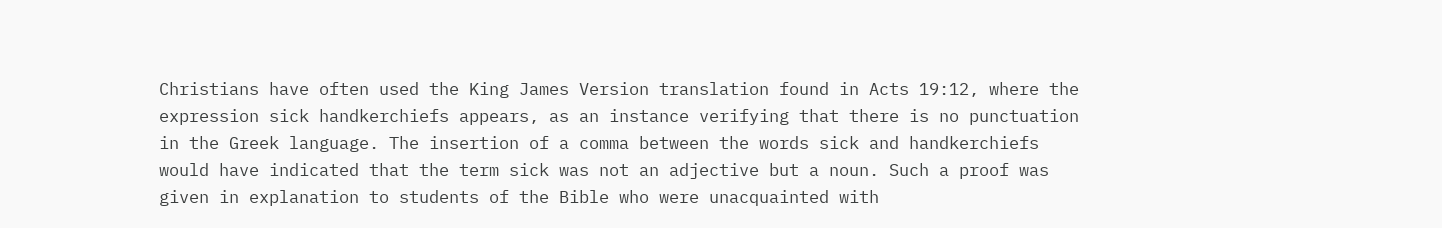Christians have often used the King James Version translation found in Acts 19:12, where the expression sick handkerchiefs appears, as an instance verifying that there is no punctuation in the Greek language. The insertion of a comma between the words sick and handkerchiefs would have indicated that the term sick was not an adjective but a noun. Such a proof was given in explanation to students of the Bible who were unacquainted with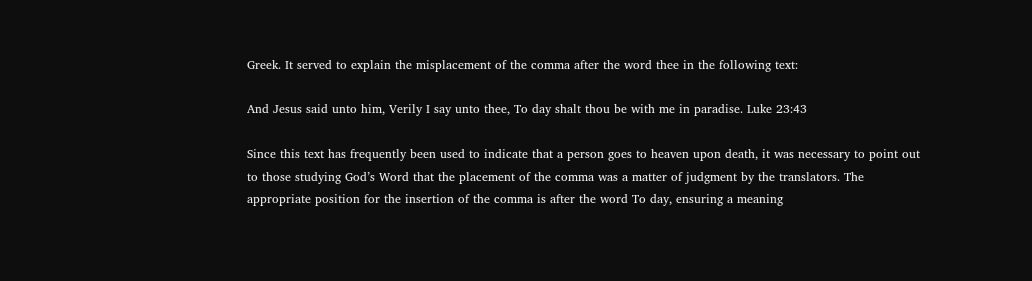Greek. It served to explain the misplacement of the comma after the word thee in the following text:

And Jesus said unto him, Verily I say unto thee, To day shalt thou be with me in paradise. Luke 23:43

Since this text has frequently been used to indicate that a person goes to heaven upon death, it was necessary to point out to those studying God’s Word that the placement of the comma was a matter of judgment by the translators. The appropriate position for the insertion of the comma is after the word To day, ensuring a meaning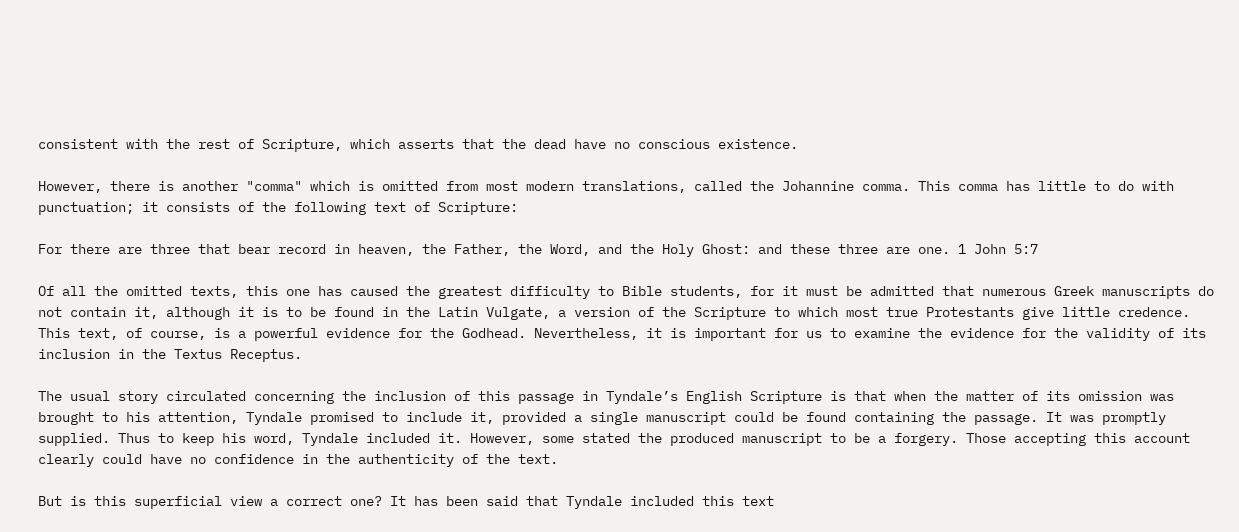consistent with the rest of Scripture, which asserts that the dead have no conscious existence.

However, there is another "comma" which is omitted from most modern translations, called the Johannine comma. This comma has little to do with punctuation; it consists of the following text of Scripture:

For there are three that bear record in heaven, the Father, the Word, and the Holy Ghost: and these three are one. 1 John 5:7

Of all the omitted texts, this one has caused the greatest difficulty to Bible students, for it must be admitted that numerous Greek manuscripts do not contain it, although it is to be found in the Latin Vulgate, a version of the Scripture to which most true Protestants give little credence. This text, of course, is a powerful evidence for the Godhead. Nevertheless, it is important for us to examine the evidence for the validity of its inclusion in the Textus Receptus.

The usual story circulated concerning the inclusion of this passage in Tyndale’s English Scripture is that when the matter of its omission was brought to his attention, Tyndale promised to include it, provided a single manuscript could be found containing the passage. It was promptly supplied. Thus to keep his word, Tyndale included it. However, some stated the produced manuscript to be a forgery. Those accepting this account clearly could have no confidence in the authenticity of the text.

But is this superficial view a correct one? It has been said that Tyndale included this text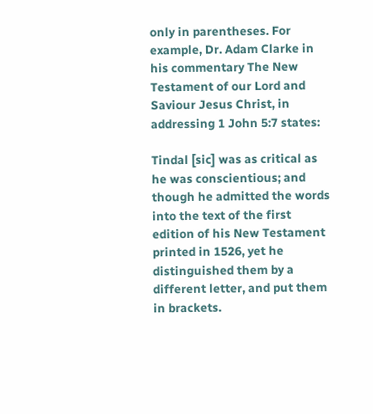only in parentheses. For example, Dr. Adam Clarke in his commentary The New Testament of our Lord and Saviour Jesus Christ, in addressing 1 John 5:7 states:

Tindal [sic] was as critical as he was conscientious; and though he admitted the words into the text of the first edition of his New Testament printed in 1526, yet he distinguished them by a different letter, and put them in brackets.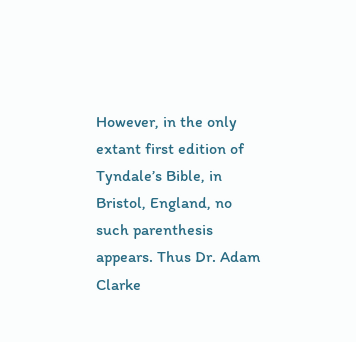However, in the only extant first edition of Tyndale’s Bible, in Bristol, England, no such parenthesis appears. Thus Dr. Adam Clarke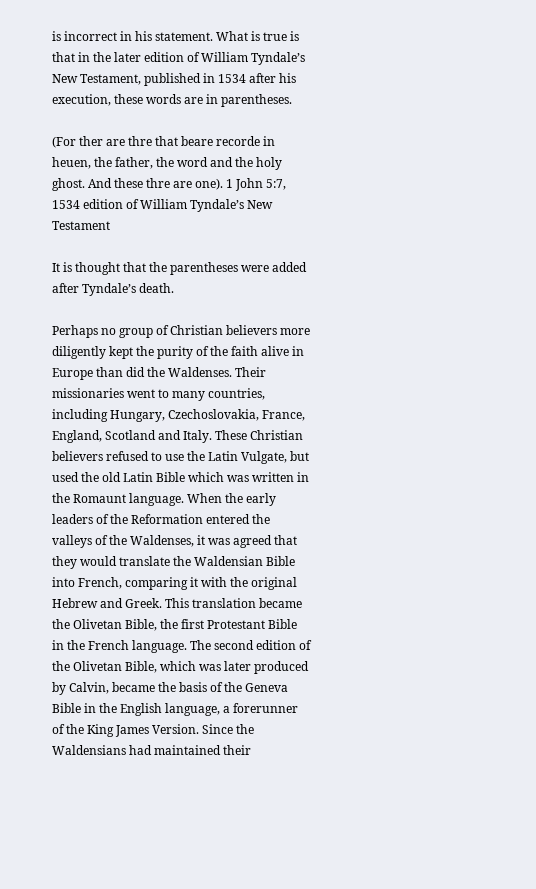is incorrect in his statement. What is true is that in the later edition of William Tyndale’s New Testament, published in 1534 after his execution, these words are in parentheses.

(For ther are thre that beare recorde in heuen, the father, the word and the holy ghost. And these thre are one). 1 John 5:7, 1534 edition of William Tyndale’s New Testament

It is thought that the parentheses were added after Tyndale’s death.

Perhaps no group of Christian believers more diligently kept the purity of the faith alive in Europe than did the Waldenses. Their missionaries went to many countries, including Hungary, Czechoslovakia, France, England, Scotland and Italy. These Christian believers refused to use the Latin Vulgate, but used the old Latin Bible which was written in the Romaunt language. When the early leaders of the Reformation entered the valleys of the Waldenses, it was agreed that they would translate the Waldensian Bible into French, comparing it with the original Hebrew and Greek. This translation became the Olivetan Bible, the first Protestant Bible in the French language. The second edition of the Olivetan Bible, which was later produced by Calvin, became the basis of the Geneva Bible in the English language, a forerunner of the King James Version. Since the Waldensians had maintained their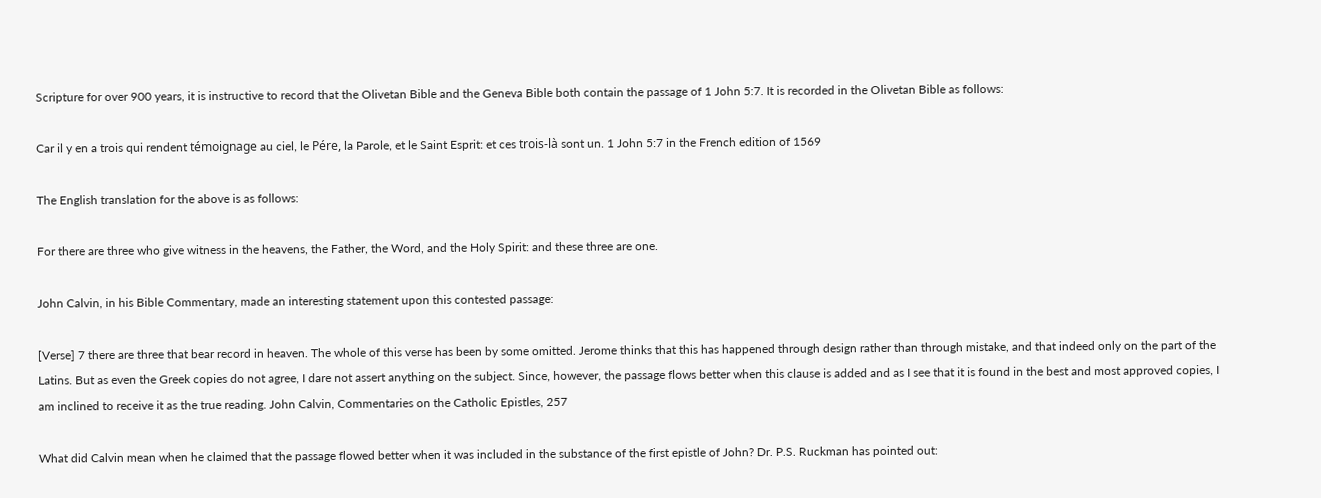Scripture for over 900 years, it is instructive to record that the Olivetan Bible and the Geneva Bible both contain the passage of 1 John 5:7. It is recorded in the Olivetan Bible as follows:

Car il y en a trois qui rendent témoignage au ciel, le Pére, la Parole, et le Saint Esprit: et ces trois-là sont un. 1 John 5:7 in the French edition of 1569

The English translation for the above is as follows:

For there are three who give witness in the heavens, the Father, the Word, and the Holy Spirit: and these three are one.

John Calvin, in his Bible Commentary, made an interesting statement upon this contested passage:

[Verse] 7 there are three that bear record in heaven. The whole of this verse has been by some omitted. Jerome thinks that this has happened through design rather than through mistake, and that indeed only on the part of the Latins. But as even the Greek copies do not agree, I dare not assert anything on the subject. Since, however, the passage flows better when this clause is added and as I see that it is found in the best and most approved copies, I am inclined to receive it as the true reading. John Calvin, Commentaries on the Catholic Epistles, 257

What did Calvin mean when he claimed that the passage flowed better when it was included in the substance of the first epistle of John? Dr. P.S. Ruckman has pointed out: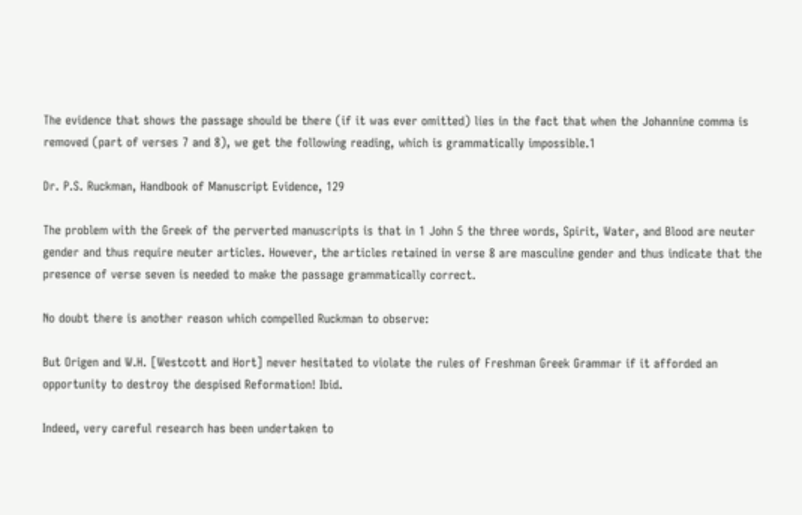The evidence that shows the passage should be there (if it was ever omitted) lies in the fact that when the Johannine comma is removed (part of verses 7 and 8), we get the following reading, which is grammatically impossible.1

Dr. P.S. Ruckman, Handbook of Manuscript Evidence, 129

The problem with the Greek of the perverted manuscripts is that in 1 John 5 the three words, Spirit, Water, and Blood are neuter gender and thus require neuter articles. However, the articles retained in verse 8 are masculine gender and thus indicate that the presence of verse seven is needed to make the passage grammatically correct.

No doubt there is another reason which compelled Ruckman to observe:

But Origen and W.H. [Westcott and Hort] never hesitated to violate the rules of Freshman Greek Grammar if it afforded an opportunity to destroy the despised Reformation! Ibid.

Indeed, very careful research has been undertaken to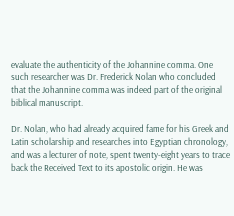evaluate the authenticity of the Johannine comma. One such researcher was Dr. Frederick Nolan who concluded that the Johannine comma was indeed part of the original biblical manuscript.

Dr. Nolan, who had already acquired fame for his Greek and Latin scholarship and researches into Egyptian chronology, and was a lecturer of note, spent twenty-eight years to trace back the Received Text to its apostolic origin. He was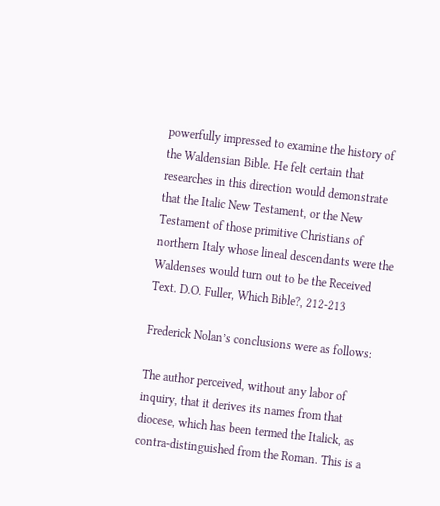powerfully impressed to examine the history of the Waldensian Bible. He felt certain that researches in this direction would demonstrate that the Italic New Testament, or the New Testament of those primitive Christians of northern Italy whose lineal descendants were the Waldenses would turn out to be the Received Text. D.O. Fuller, Which Bible?, 212-213

Frederick Nolan’s conclusions were as follows:

The author perceived, without any labor of inquiry, that it derives its names from that diocese, which has been termed the Italick, as contra-distinguished from the Roman. This is a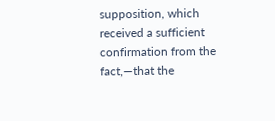supposition, which received a sufficient confirmation from the fact,—that the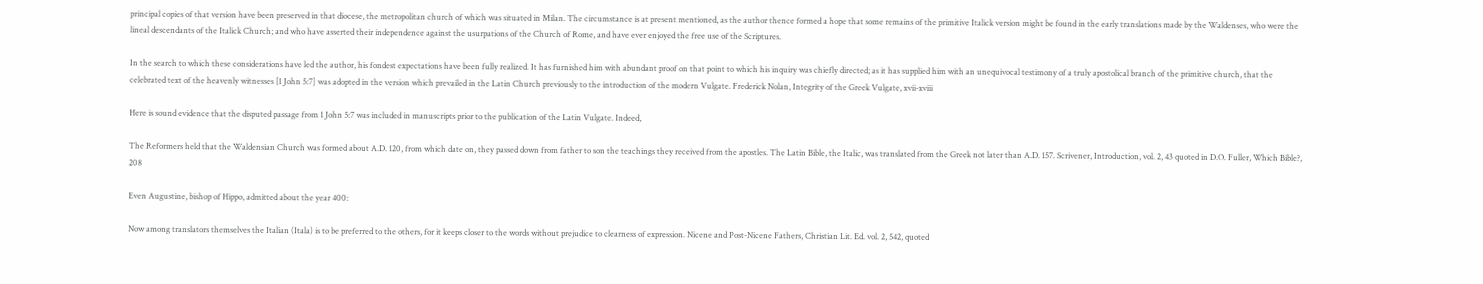principal copies of that version have been preserved in that diocese, the metropolitan church of which was situated in Milan. The circumstance is at present mentioned, as the author thence formed a hope that some remains of the primitive Italick version might be found in the early translations made by the Waldenses, who were the lineal descendants of the Italick Church; and who have asserted their independence against the usurpations of the Church of Rome, and have ever enjoyed the free use of the Scriptures.

In the search to which these considerations have led the author, his fondest expectations have been fully realized. It has furnished him with abundant proof on that point to which his inquiry was chiefly directed; as it has supplied him with an unequivocal testimony of a truly apostolical branch of the primitive church, that the celebrated text of the heavenly witnesses [1 John 5:7] was adopted in the version which prevailed in the Latin Church previously to the introduction of the modern Vulgate. Frederick Nolan, Integrity of the Greek Vulgate, xvii-xviii

Here is sound evidence that the disputed passage from 1 John 5:7 was included in manuscripts prior to the publication of the Latin Vulgate. Indeed,

The Reformers held that the Waldensian Church was formed about A.D. 120, from which date on, they passed down from father to son the teachings they received from the apostles. The Latin Bible, the Italic, was translated from the Greek not later than A.D. 157. Scrivener, Introduction, vol. 2, 43 quoted in D.O. Fuller, Which Bible?, 208

Even Augustine, bishop of Hippo, admitted about the year 400:

Now among translators themselves the Italian (Itala) is to be preferred to the others, for it keeps closer to the words without prejudice to clearness of expression. Nicene and Post-Nicene Fathers, Christian Lit. Ed. vol. 2, 542, quoted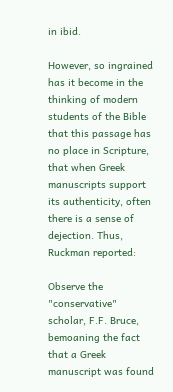in ibid.

However, so ingrained has it become in the thinking of modern students of the Bible that this passage has no place in Scripture, that when Greek manuscripts support its authenticity, often there is a sense of dejection. Thus, Ruckman reported:

Observe the "conservative" scholar, F.F. Bruce, bemoaning the fact that a Greek manuscript was found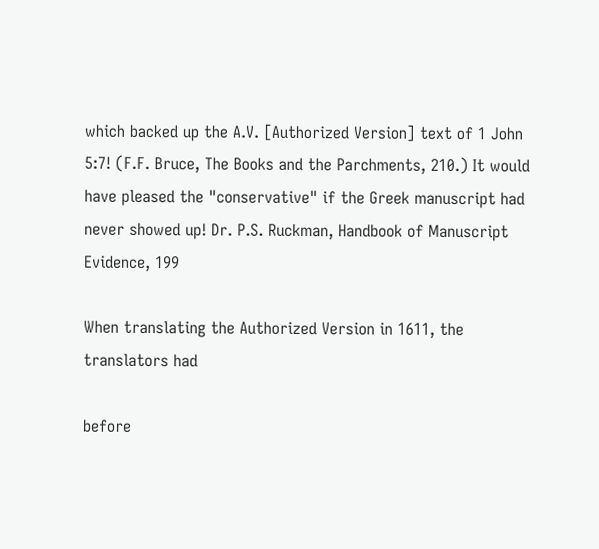which backed up the A.V. [Authorized Version] text of 1 John 5:7! (F.F. Bruce, The Books and the Parchments, 210.) It would have pleased the "conservative" if the Greek manuscript had never showed up! Dr. P.S. Ruckman, Handbook of Manuscript Evidence, 199

When translating the Authorized Version in 1611, the translators had

before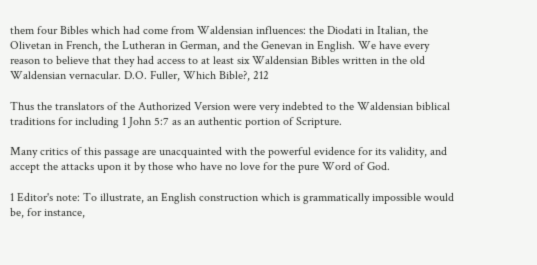them four Bibles which had come from Waldensian influences: the Diodati in Italian, the Olivetan in French, the Lutheran in German, and the Genevan in English. We have every reason to believe that they had access to at least six Waldensian Bibles written in the old Waldensian vernacular. D.O. Fuller, Which Bible?, 212

Thus the translators of the Authorized Version were very indebted to the Waldensian biblical traditions for including 1 John 5:7 as an authentic portion of Scripture.

Many critics of this passage are unacquainted with the powerful evidence for its validity, and accept the attacks upon it by those who have no love for the pure Word of God.

1 Editor's note: To illustrate, an English construction which is grammatically impossible would be, for instance,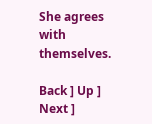She agrees with themselves.

Back ] Up ] Next ]